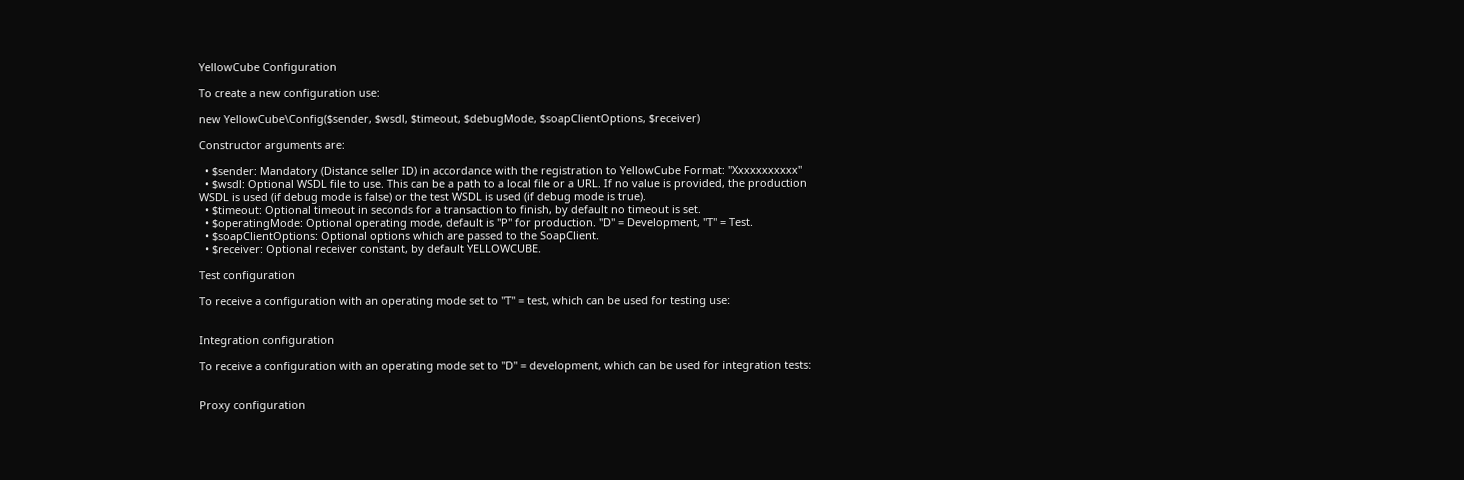YellowCube Configuration

To create a new configuration use:

new YellowCube\Config($sender, $wsdl, $timeout, $debugMode, $soapClientOptions, $receiver)

Constructor arguments are:

  • $sender: Mandatory (Distance seller ID) in accordance with the registration to YellowCube Format: "Xxxxxxxxxxx"
  • $wsdl: Optional WSDL file to use. This can be a path to a local file or a URL. If no value is provided, the production WSDL is used (if debug mode is false) or the test WSDL is used (if debug mode is true).
  • $timeout: Optional timeout in seconds for a transaction to finish, by default no timeout is set.
  • $operatingMode: Optional operating mode, default is "P" for production. "D" = Development, "T" = Test.
  • $soapClientOptions: Optional options which are passed to the SoapClient.
  • $receiver: Optional receiver constant, by default YELLOWCUBE.

Test configuration

To receive a configuration with an operating mode set to "T" = test, which can be used for testing use:


Integration configuration

To receive a configuration with an operating mode set to "D" = development, which can be used for integration tests:


Proxy configuration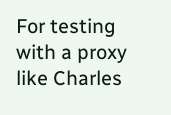For testing with a proxy like Charles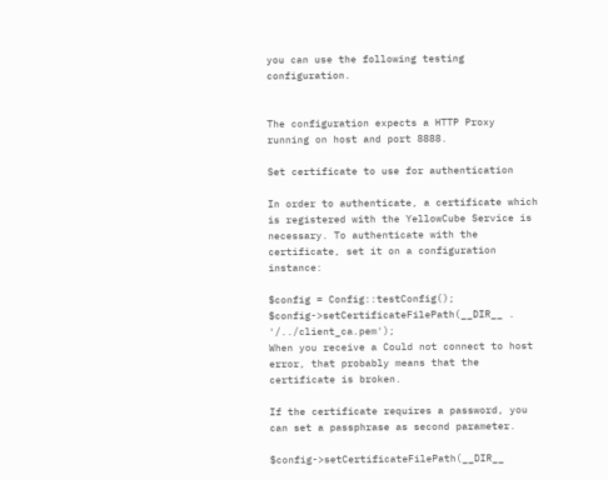you can use the following testing configuration.


The configuration expects a HTTP Proxy running on host and port 8888.

Set certificate to use for authentication

In order to authenticate, a certificate which is registered with the YellowCube Service is necessary. To authenticate with the certificate, set it on a configuration instance:

$config = Config::testConfig();
$config->setCertificateFilePath(__DIR__ . '/../client_ca.pem');
When you receive a Could not connect to host error, that probably means that the certificate is broken.

If the certificate requires a password, you can set a passphrase as second parameter.

$config->setCertificateFilePath(__DIR__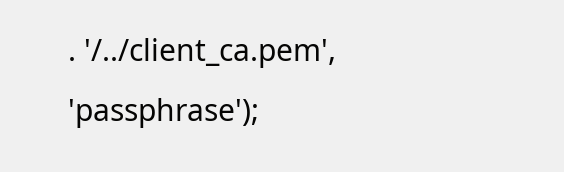. '/../client_ca.pem', 'passphrase');